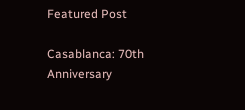Featured Post

Casablanca: 70th Anniversary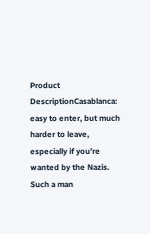Product DescriptionCasablanca: easy to enter, but much harder to leave, especially if you’re wanted by the Nazis. Such a man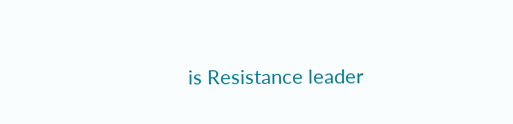is Resistance leader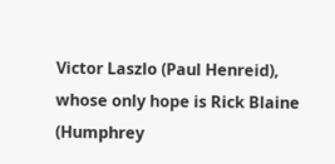Victor Laszlo (Paul Henreid), whose only hope is Rick Blaine (Humphrey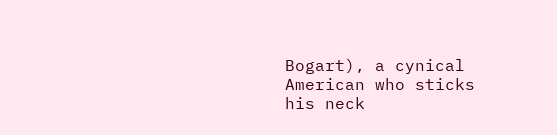Bogart), a cynical American who sticks his neck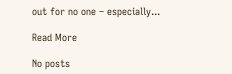out for no one – especially...

Read More

No posts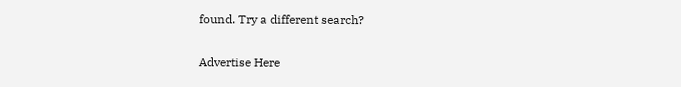found. Try a different search?

Advertise Here